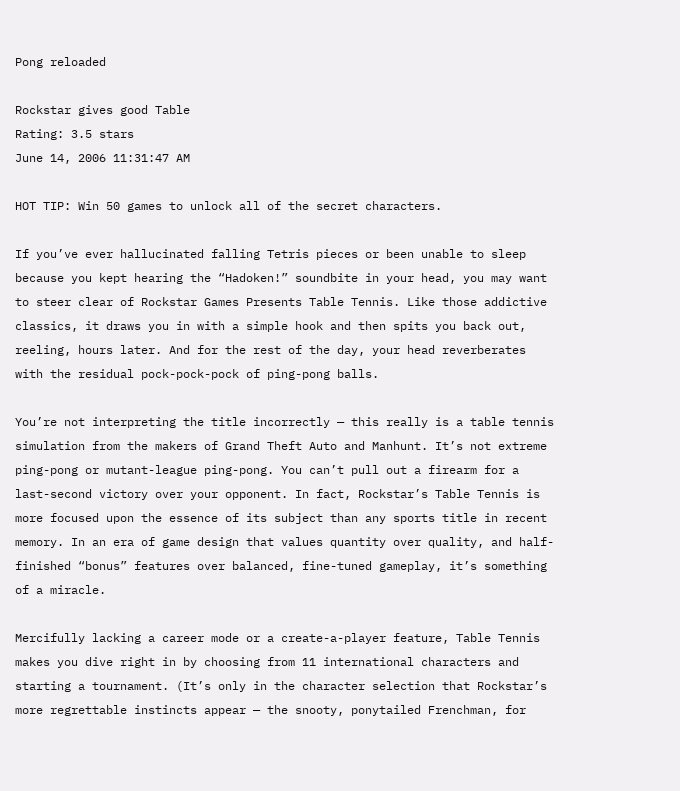Pong reloaded

Rockstar gives good Table
Rating: 3.5 stars
June 14, 2006 11:31:47 AM

HOT TIP: Win 50 games to unlock all of the secret characters.

If you’ve ever hallucinated falling Tetris pieces or been unable to sleep because you kept hearing the “Hadoken!” soundbite in your head, you may want to steer clear of Rockstar Games Presents Table Tennis. Like those addictive classics, it draws you in with a simple hook and then spits you back out, reeling, hours later. And for the rest of the day, your head reverberates with the residual pock-pock-pock of ping-pong balls.

You’re not interpreting the title incorrectly — this really is a table tennis simulation from the makers of Grand Theft Auto and Manhunt. It’s not extreme ping-pong or mutant-league ping-pong. You can’t pull out a firearm for a last-second victory over your opponent. In fact, Rockstar’s Table Tennis is more focused upon the essence of its subject than any sports title in recent memory. In an era of game design that values quantity over quality, and half-finished “bonus” features over balanced, fine-tuned gameplay, it’s something of a miracle.

Mercifully lacking a career mode or a create-a-player feature, Table Tennis makes you dive right in by choosing from 11 international characters and starting a tournament. (It’s only in the character selection that Rockstar’s more regrettable instincts appear — the snooty, ponytailed Frenchman, for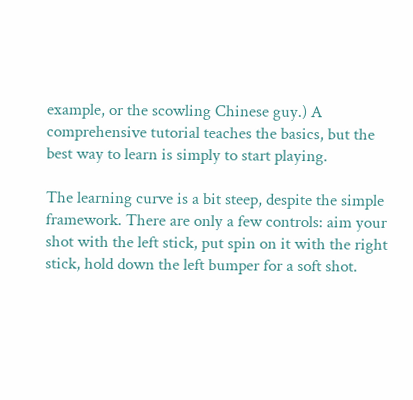example, or the scowling Chinese guy.) A comprehensive tutorial teaches the basics, but the best way to learn is simply to start playing.

The learning curve is a bit steep, despite the simple framework. There are only a few controls: aim your shot with the left stick, put spin on it with the right stick, hold down the left bumper for a soft shot.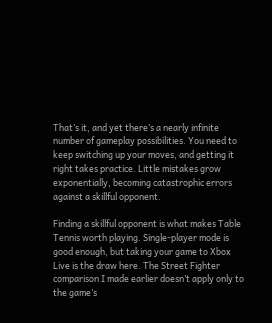That’s it, and yet there’s a nearly infinite number of gameplay possibilities. You need to keep switching up your moves, and getting it right takes practice. Little mistakes grow exponentially, becoming catastrophic errors against a skillful opponent.

Finding a skillful opponent is what makes Table Tennis worth playing. Single-player mode is good enough, but taking your game to Xbox Live is the draw here. The Street Fighter comparison I made earlier doesn’t apply only to the game’s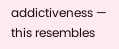addictiveness — this resembles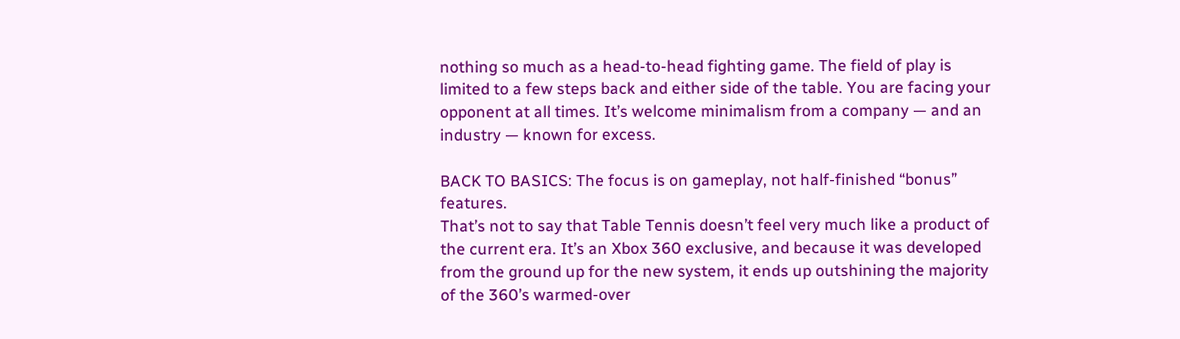nothing so much as a head-to-head fighting game. The field of play is limited to a few steps back and either side of the table. You are facing your opponent at all times. It’s welcome minimalism from a company — and an industry — known for excess.

BACK TO BASICS: The focus is on gameplay, not half-finished “bonus” features.
That’s not to say that Table Tennis doesn’t feel very much like a product of the current era. It’s an Xbox 360 exclusive, and because it was developed from the ground up for the new system, it ends up outshining the majority of the 360’s warmed-over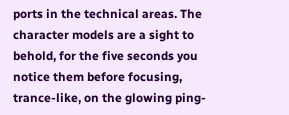ports in the technical areas. The character models are a sight to behold, for the five seconds you notice them before focusing, trance-like, on the glowing ping-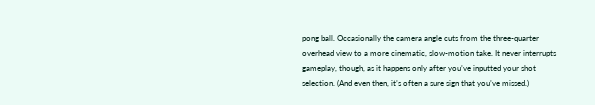pong ball. Occasionally the camera angle cuts from the three-quarter overhead view to a more cinematic, slow-motion take. It never interrupts gameplay, though, as it happens only after you’ve inputted your shot selection. (And even then, it’s often a sure sign that you’ve missed.)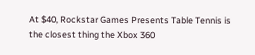At $40, Rockstar Games Presents Table Tennis is the closest thing the Xbox 360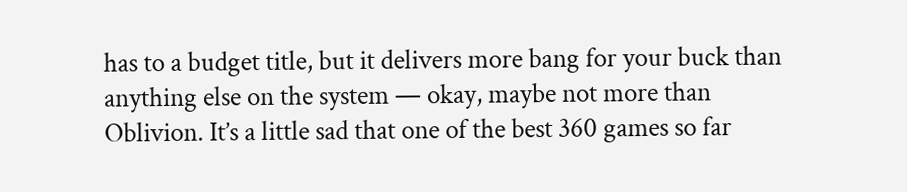has to a budget title, but it delivers more bang for your buck than anything else on the system — okay, maybe not more than Oblivion. It’s a little sad that one of the best 360 games so far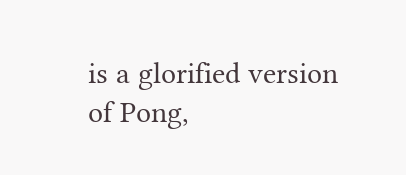is a glorified version of Pong,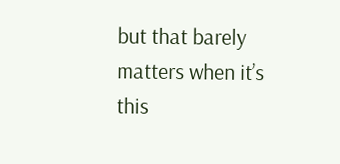but that barely matters when it’s this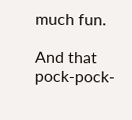much fun.

And that pock-pock-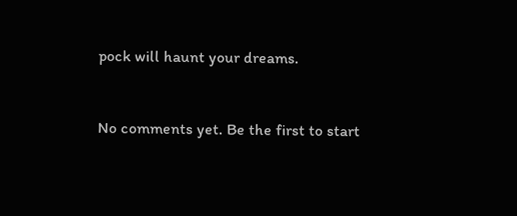pock will haunt your dreams.


No comments yet. Be the first to start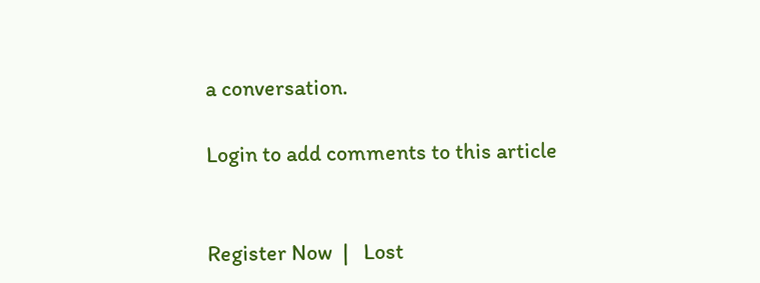a conversation.

Login to add comments to this article


Register Now  |   Lost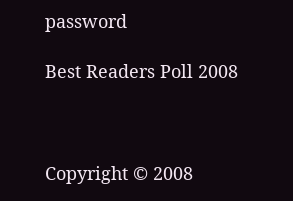password

Best Readers Poll 2008



Copyright © 2008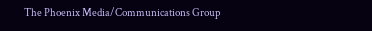The Phoenix Media/Communications Group